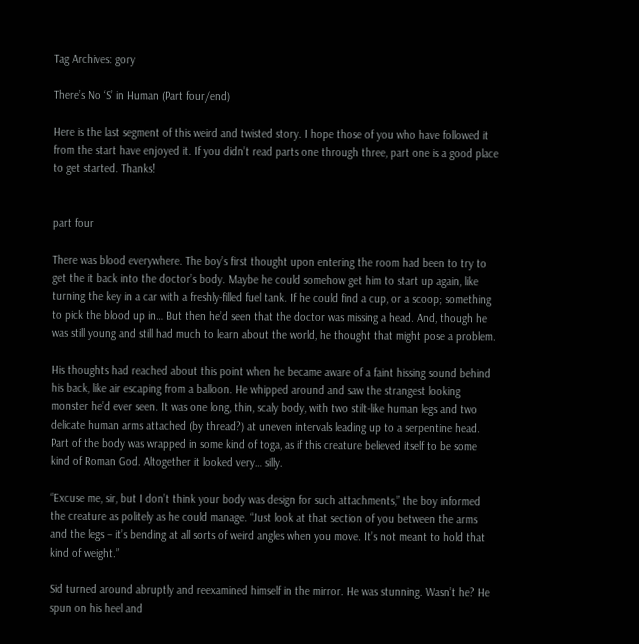Tag Archives: gory

There’s No ‘S’ in Human (Part four/end)

Here is the last segment of this weird and twisted story. I hope those of you who have followed it from the start have enjoyed it. If you didn’t read parts one through three, part one is a good place to get started. Thanks!


part four

There was blood everywhere. The boy’s first thought upon entering the room had been to try to get the it back into the doctor’s body. Maybe he could somehow get him to start up again, like turning the key in a car with a freshly-filled fuel tank. If he could find a cup, or a scoop; something to pick the blood up in… But then he’d seen that the doctor was missing a head. And, though he was still young and still had much to learn about the world, he thought that might pose a problem.

His thoughts had reached about this point when he became aware of a faint hissing sound behind his back, like air escaping from a balloon. He whipped around and saw the strangest looking monster he’d ever seen. It was one long, thin, scaly body, with two stilt-like human legs and two delicate human arms attached (by thread?) at uneven intervals leading up to a serpentine head. Part of the body was wrapped in some kind of toga, as if this creature believed itself to be some kind of Roman God. Altogether it looked very… silly.

“Excuse me, sir, but I don’t think your body was design for such attachments,” the boy informed the creature as politely as he could manage. “Just look at that section of you between the arms and the legs – it’s bending at all sorts of weird angles when you move. It’s not meant to hold that kind of weight.”

Sid turned around abruptly and reexamined himself in the mirror. He was stunning. Wasn’t he? He spun on his heel and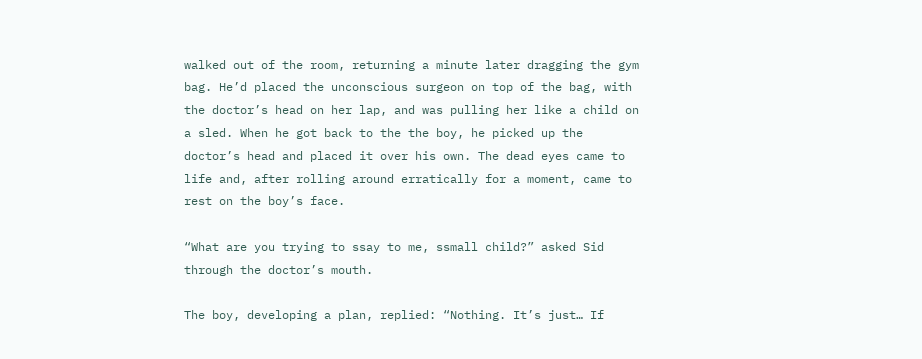walked out of the room, returning a minute later dragging the gym bag. He’d placed the unconscious surgeon on top of the bag, with the doctor’s head on her lap, and was pulling her like a child on a sled. When he got back to the the boy, he picked up the doctor’s head and placed it over his own. The dead eyes came to life and, after rolling around erratically for a moment, came to rest on the boy’s face.

“What are you trying to ssay to me, ssmall child?” asked Sid through the doctor’s mouth.

The boy, developing a plan, replied: “Nothing. It’s just… If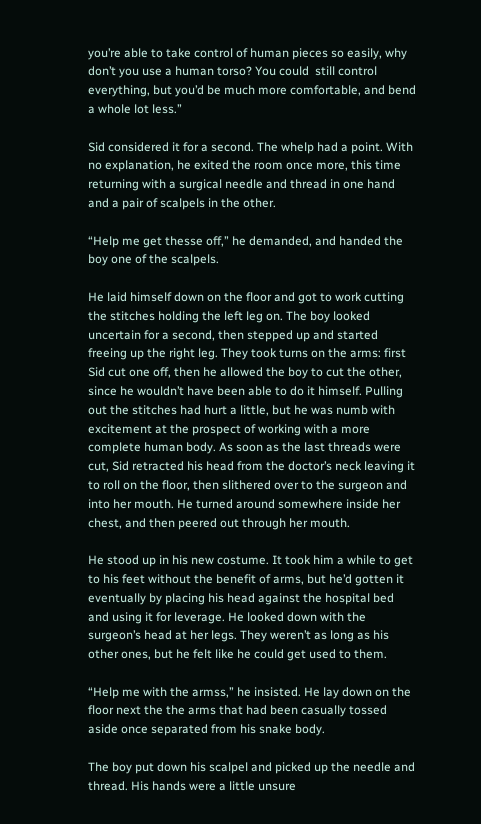you’re able to take control of human pieces so easily, why don’t you use a human torso? You could  still control everything, but you’d be much more comfortable, and bend a whole lot less.”

Sid considered it for a second. The whelp had a point. With no explanation, he exited the room once more, this time returning with a surgical needle and thread in one hand and a pair of scalpels in the other.

“Help me get thesse off,” he demanded, and handed the boy one of the scalpels.

He laid himself down on the floor and got to work cutting the stitches holding the left leg on. The boy looked uncertain for a second, then stepped up and started freeing up the right leg. They took turns on the arms: first Sid cut one off, then he allowed the boy to cut the other, since he wouldn’t have been able to do it himself. Pulling out the stitches had hurt a little, but he was numb with excitement at the prospect of working with a more complete human body. As soon as the last threads were cut, Sid retracted his head from the doctor’s neck leaving it to roll on the floor, then slithered over to the surgeon and into her mouth. He turned around somewhere inside her chest, and then peered out through her mouth.

He stood up in his new costume. It took him a while to get to his feet without the benefit of arms, but he’d gotten it eventually by placing his head against the hospital bed and using it for leverage. He looked down with the surgeon’s head at her legs. They weren’t as long as his other ones, but he felt like he could get used to them.

“Help me with the armss,” he insisted. He lay down on the floor next the the arms that had been casually tossed aside once separated from his snake body.

The boy put down his scalpel and picked up the needle and thread. His hands were a little unsure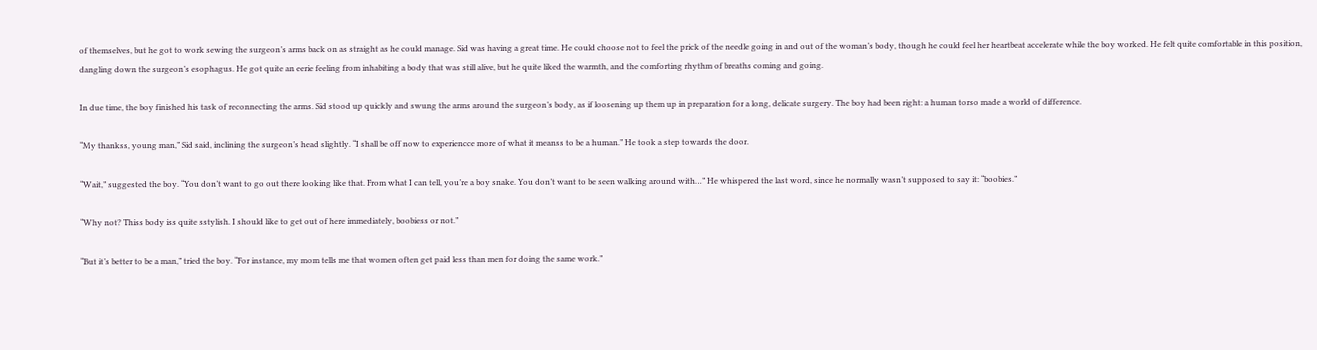of themselves, but he got to work sewing the surgeon’s arms back on as straight as he could manage. Sid was having a great time. He could choose not to feel the prick of the needle going in and out of the woman’s body, though he could feel her heartbeat accelerate while the boy worked. He felt quite comfortable in this position, dangling down the surgeon’s esophagus. He got quite an eerie feeling from inhabiting a body that was still alive, but he quite liked the warmth, and the comforting rhythm of breaths coming and going.

In due time, the boy finished his task of reconnecting the arms. Sid stood up quickly and swung the arms around the surgeon’s body, as if loosening up them up in preparation for a long, delicate surgery. The boy had been right: a human torso made a world of difference.

“My thankss, young man,” Sid said, inclining the surgeon’s head slightly. “I shall be off now to experiencce more of what it meanss to be a human.” He took a step towards the door.

“Wait,” suggested the boy. “You don’t want to go out there looking like that. From what I can tell, you’re a boy snake. You don’t want to be seen walking around with…” He whispered the last word, since he normally wasn’t supposed to say it: “boobies.”

“Why not? Thiss body iss quite sstylish. I should like to get out of here immediately, boobiess or not.”

“But it’s better to be a man,” tried the boy. “For instance, my mom tells me that women often get paid less than men for doing the same work.”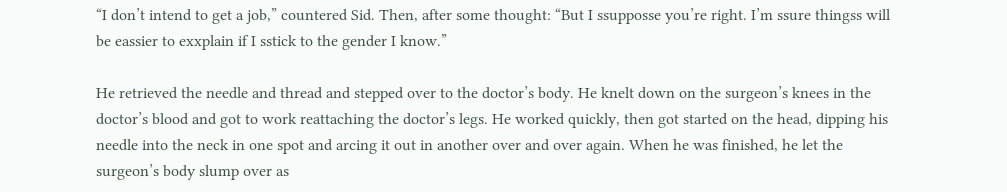“I don’t intend to get a job,” countered Sid. Then, after some thought: “But I ssupposse you’re right. I’m ssure thingss will be eassier to exxplain if I sstick to the gender I know.”

He retrieved the needle and thread and stepped over to the doctor’s body. He knelt down on the surgeon’s knees in the doctor’s blood and got to work reattaching the doctor’s legs. He worked quickly, then got started on the head, dipping his needle into the neck in one spot and arcing it out in another over and over again. When he was finished, he let the surgeon’s body slump over as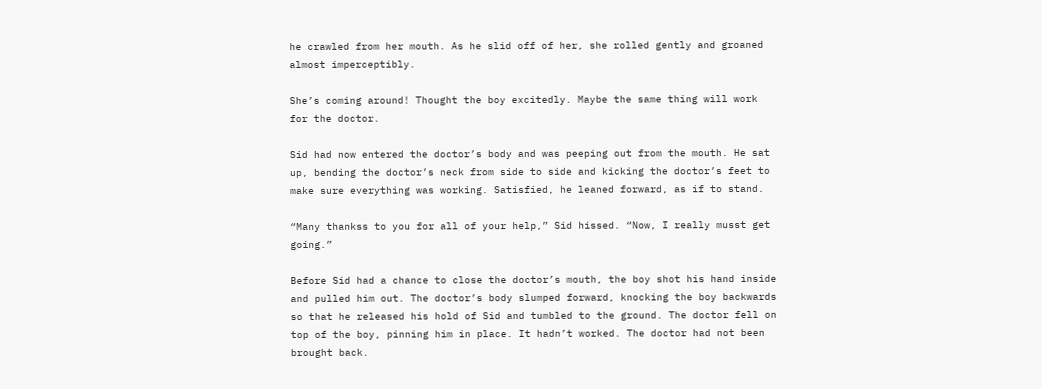he crawled from her mouth. As he slid off of her, she rolled gently and groaned almost imperceptibly.

She’s coming around! Thought the boy excitedly. Maybe the same thing will work for the doctor.

Sid had now entered the doctor’s body and was peeping out from the mouth. He sat up, bending the doctor’s neck from side to side and kicking the doctor’s feet to make sure everything was working. Satisfied, he leaned forward, as if to stand.

“Many thankss to you for all of your help,” Sid hissed. “Now, I really musst get going.”

Before Sid had a chance to close the doctor’s mouth, the boy shot his hand inside and pulled him out. The doctor’s body slumped forward, knocking the boy backwards so that he released his hold of Sid and tumbled to the ground. The doctor fell on top of the boy, pinning him in place. It hadn’t worked. The doctor had not been brought back.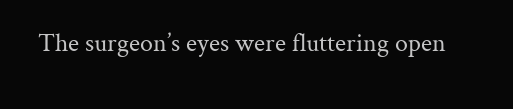The surgeon’s eyes were fluttering open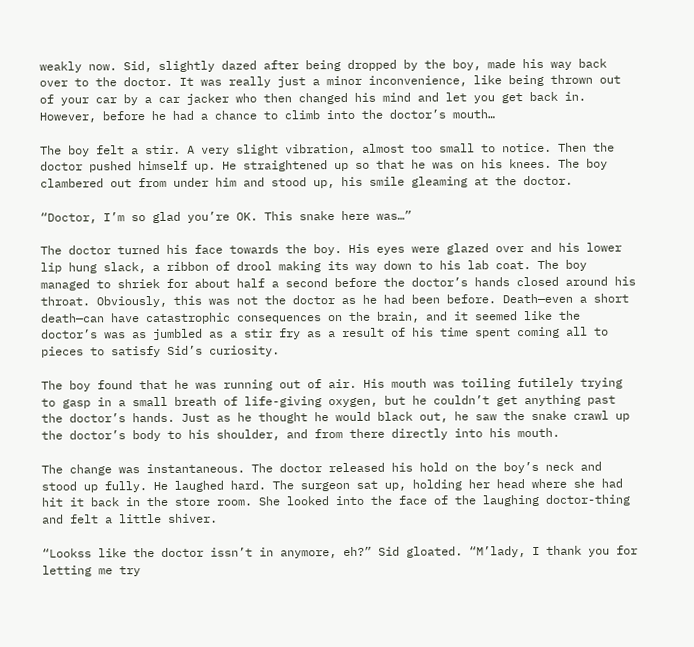weakly now. Sid, slightly dazed after being dropped by the boy, made his way back over to the doctor. It was really just a minor inconvenience, like being thrown out of your car by a car jacker who then changed his mind and let you get back in. However, before he had a chance to climb into the doctor’s mouth…

The boy felt a stir. A very slight vibration, almost too small to notice. Then the doctor pushed himself up. He straightened up so that he was on his knees. The boy clambered out from under him and stood up, his smile gleaming at the doctor.

“Doctor, I’m so glad you’re OK. This snake here was…”

The doctor turned his face towards the boy. His eyes were glazed over and his lower lip hung slack, a ribbon of drool making its way down to his lab coat. The boy managed to shriek for about half a second before the doctor’s hands closed around his throat. Obviously, this was not the doctor as he had been before. Death—even a short death—can have catastrophic consequences on the brain, and it seemed like the doctor’s was as jumbled as a stir fry as a result of his time spent coming all to pieces to satisfy Sid’s curiosity.

The boy found that he was running out of air. His mouth was toiling futilely trying to gasp in a small breath of life-giving oxygen, but he couldn’t get anything past the doctor’s hands. Just as he thought he would black out, he saw the snake crawl up the doctor’s body to his shoulder, and from there directly into his mouth.

The change was instantaneous. The doctor released his hold on the boy’s neck and stood up fully. He laughed hard. The surgeon sat up, holding her head where she had hit it back in the store room. She looked into the face of the laughing doctor-thing and felt a little shiver.

“Lookss like the doctor issn’t in anymore, eh?” Sid gloated. “M’lady, I thank you for letting me try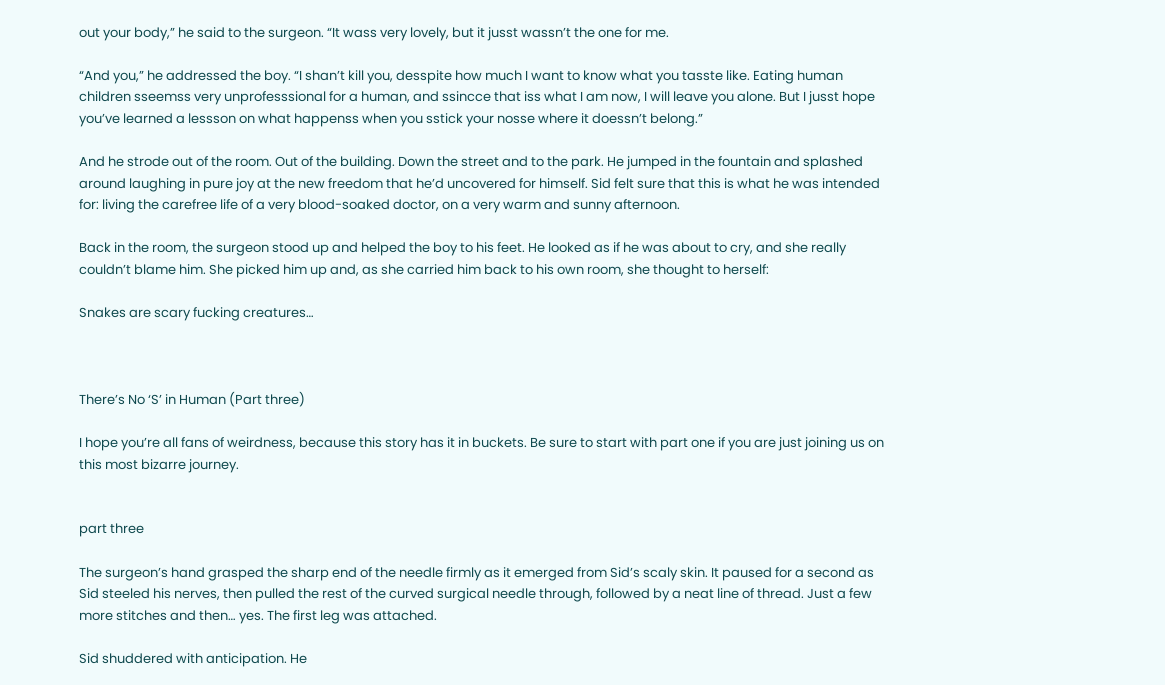out your body,” he said to the surgeon. “It wass very lovely, but it jusst wassn’t the one for me.

“And you,” he addressed the boy. “I shan’t kill you, desspite how much I want to know what you tasste like. Eating human children sseemss very unprofesssional for a human, and ssincce that iss what I am now, I will leave you alone. But I jusst hope you’ve learned a lessson on what happenss when you sstick your nosse where it doessn’t belong.”

And he strode out of the room. Out of the building. Down the street and to the park. He jumped in the fountain and splashed around laughing in pure joy at the new freedom that he’d uncovered for himself. Sid felt sure that this is what he was intended for: living the carefree life of a very blood-soaked doctor, on a very warm and sunny afternoon.

Back in the room, the surgeon stood up and helped the boy to his feet. He looked as if he was about to cry, and she really couldn’t blame him. She picked him up and, as she carried him back to his own room, she thought to herself:

Snakes are scary fucking creatures…



There’s No ‘S’ in Human (Part three)

I hope you’re all fans of weirdness, because this story has it in buckets. Be sure to start with part one if you are just joining us on this most bizarre journey.


part three

The surgeon’s hand grasped the sharp end of the needle firmly as it emerged from Sid’s scaly skin. It paused for a second as Sid steeled his nerves, then pulled the rest of the curved surgical needle through, followed by a neat line of thread. Just a few more stitches and then… yes. The first leg was attached.

Sid shuddered with anticipation. He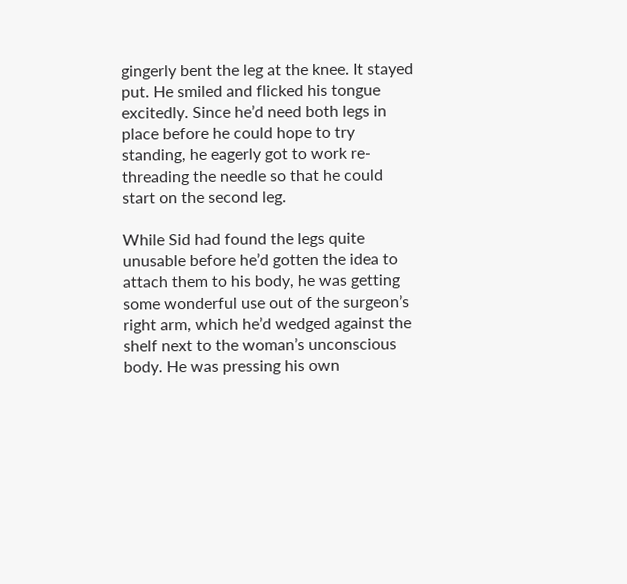gingerly bent the leg at the knee. It stayed put. He smiled and flicked his tongue excitedly. Since he’d need both legs in place before he could hope to try standing, he eagerly got to work re-threading the needle so that he could start on the second leg.

While Sid had found the legs quite unusable before he’d gotten the idea to attach them to his body, he was getting some wonderful use out of the surgeon’s right arm, which he’d wedged against the shelf next to the woman’s unconscious body. He was pressing his own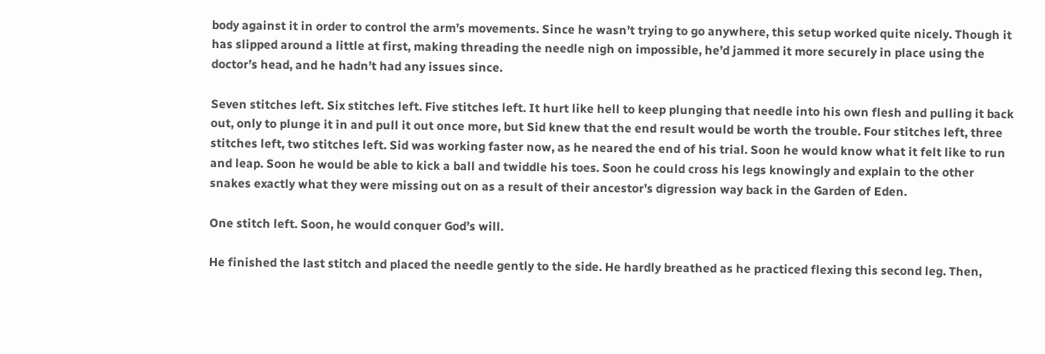body against it in order to control the arm’s movements. Since he wasn’t trying to go anywhere, this setup worked quite nicely. Though it has slipped around a little at first, making threading the needle nigh on impossible, he’d jammed it more securely in place using the doctor’s head, and he hadn’t had any issues since.

Seven stitches left. Six stitches left. Five stitches left. It hurt like hell to keep plunging that needle into his own flesh and pulling it back out, only to plunge it in and pull it out once more, but Sid knew that the end result would be worth the trouble. Four stitches left, three stitches left, two stitches left. Sid was working faster now, as he neared the end of his trial. Soon he would know what it felt like to run and leap. Soon he would be able to kick a ball and twiddle his toes. Soon he could cross his legs knowingly and explain to the other snakes exactly what they were missing out on as a result of their ancestor’s digression way back in the Garden of Eden.

One stitch left. Soon, he would conquer God’s will.

He finished the last stitch and placed the needle gently to the side. He hardly breathed as he practiced flexing this second leg. Then,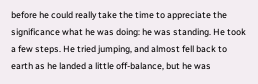before he could really take the time to appreciate the significance what he was doing: he was standing. He took a few steps. He tried jumping, and almost fell back to earth as he landed a little off-balance, but he was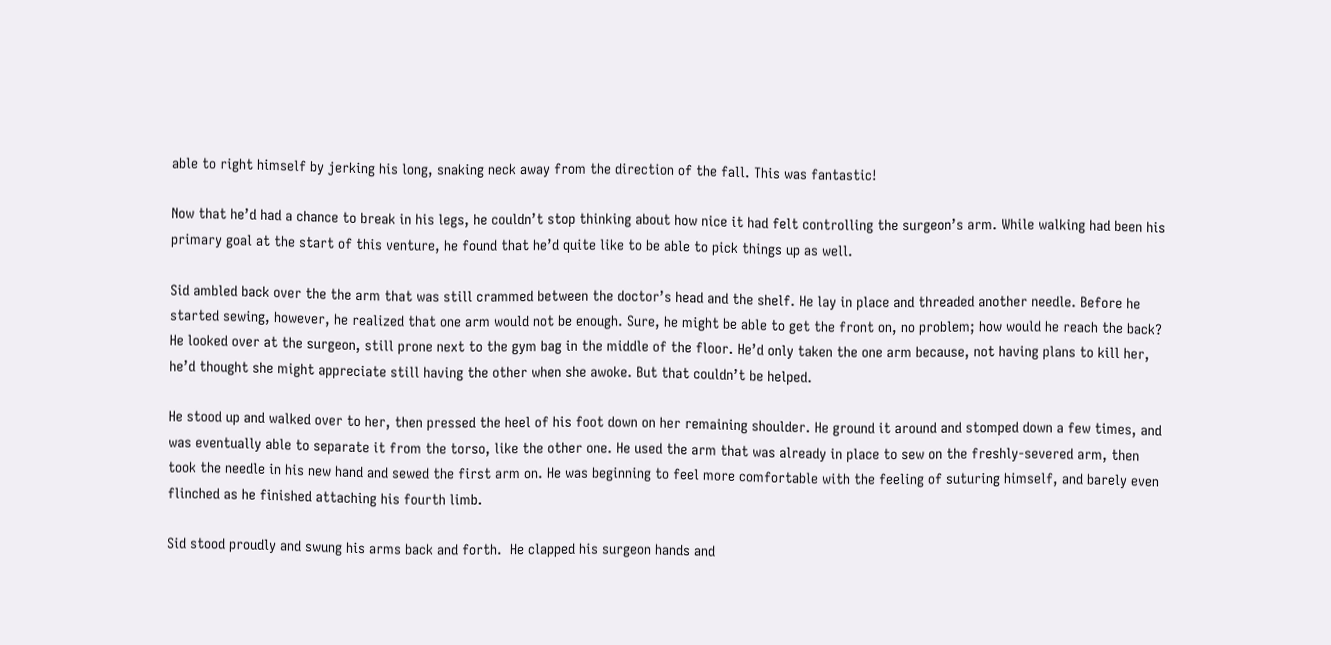able to right himself by jerking his long, snaking neck away from the direction of the fall. This was fantastic!

Now that he’d had a chance to break in his legs, he couldn’t stop thinking about how nice it had felt controlling the surgeon’s arm. While walking had been his primary goal at the start of this venture, he found that he’d quite like to be able to pick things up as well.

Sid ambled back over the the arm that was still crammed between the doctor’s head and the shelf. He lay in place and threaded another needle. Before he started sewing, however, he realized that one arm would not be enough. Sure, he might be able to get the front on, no problem; how would he reach the back? He looked over at the surgeon, still prone next to the gym bag in the middle of the floor. He’d only taken the one arm because, not having plans to kill her, he’d thought she might appreciate still having the other when she awoke. But that couldn’t be helped.

He stood up and walked over to her, then pressed the heel of his foot down on her remaining shoulder. He ground it around and stomped down a few times, and was eventually able to separate it from the torso, like the other one. He used the arm that was already in place to sew on the freshly-severed arm, then took the needle in his new hand and sewed the first arm on. He was beginning to feel more comfortable with the feeling of suturing himself, and barely even flinched as he finished attaching his fourth limb.

Sid stood proudly and swung his arms back and forth.  He clapped his surgeon hands and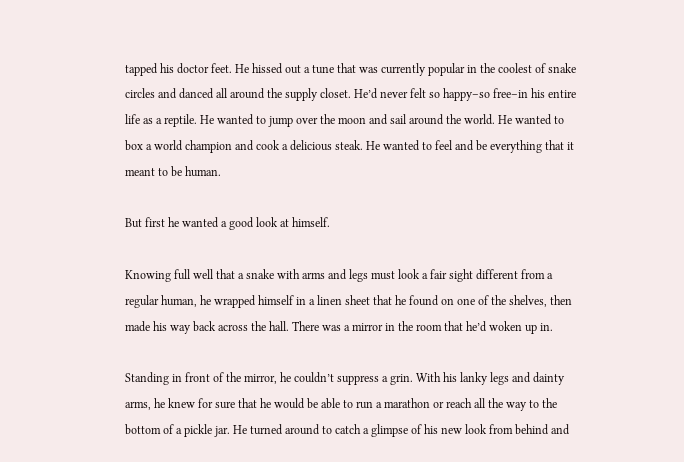tapped his doctor feet. He hissed out a tune that was currently popular in the coolest of snake circles and danced all around the supply closet. He’d never felt so happy–so free–in his entire life as a reptile. He wanted to jump over the moon and sail around the world. He wanted to box a world champion and cook a delicious steak. He wanted to feel and be everything that it meant to be human.

But first he wanted a good look at himself.

Knowing full well that a snake with arms and legs must look a fair sight different from a regular human, he wrapped himself in a linen sheet that he found on one of the shelves, then made his way back across the hall. There was a mirror in the room that he’d woken up in.

Standing in front of the mirror, he couldn’t suppress a grin. With his lanky legs and dainty arms, he knew for sure that he would be able to run a marathon or reach all the way to the bottom of a pickle jar. He turned around to catch a glimpse of his new look from behind and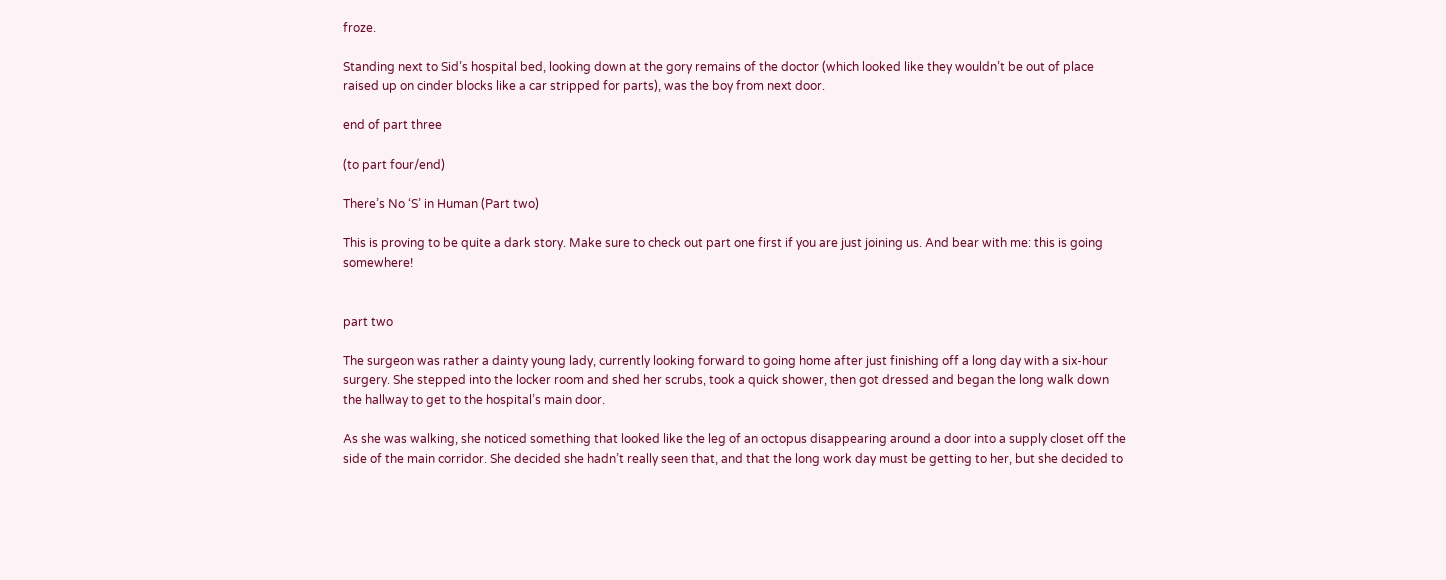froze.

Standing next to Sid’s hospital bed, looking down at the gory remains of the doctor (which looked like they wouldn’t be out of place raised up on cinder blocks like a car stripped for parts), was the boy from next door.

end of part three

(to part four/end)

There’s No ‘S’ in Human (Part two)

This is proving to be quite a dark story. Make sure to check out part one first if you are just joining us. And bear with me: this is going somewhere!


part two

The surgeon was rather a dainty young lady, currently looking forward to going home after just finishing off a long day with a six-hour surgery. She stepped into the locker room and shed her scrubs, took a quick shower, then got dressed and began the long walk down the hallway to get to the hospital’s main door.

As she was walking, she noticed something that looked like the leg of an octopus disappearing around a door into a supply closet off the side of the main corridor. She decided she hadn’t really seen that, and that the long work day must be getting to her, but she decided to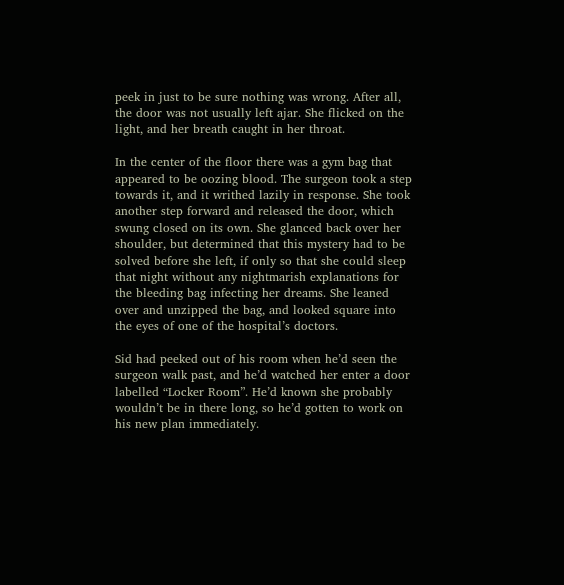peek in just to be sure nothing was wrong. After all, the door was not usually left ajar. She flicked on the light, and her breath caught in her throat.

In the center of the floor there was a gym bag that appeared to be oozing blood. The surgeon took a step towards it, and it writhed lazily in response. She took another step forward and released the door, which swung closed on its own. She glanced back over her shoulder, but determined that this mystery had to be solved before she left, if only so that she could sleep that night without any nightmarish explanations for the bleeding bag infecting her dreams. She leaned over and unzipped the bag, and looked square into the eyes of one of the hospital’s doctors.

Sid had peeked out of his room when he’d seen the surgeon walk past, and he’d watched her enter a door labelled “Locker Room”. He’d known she probably wouldn’t be in there long, so he’d gotten to work on his new plan immediately.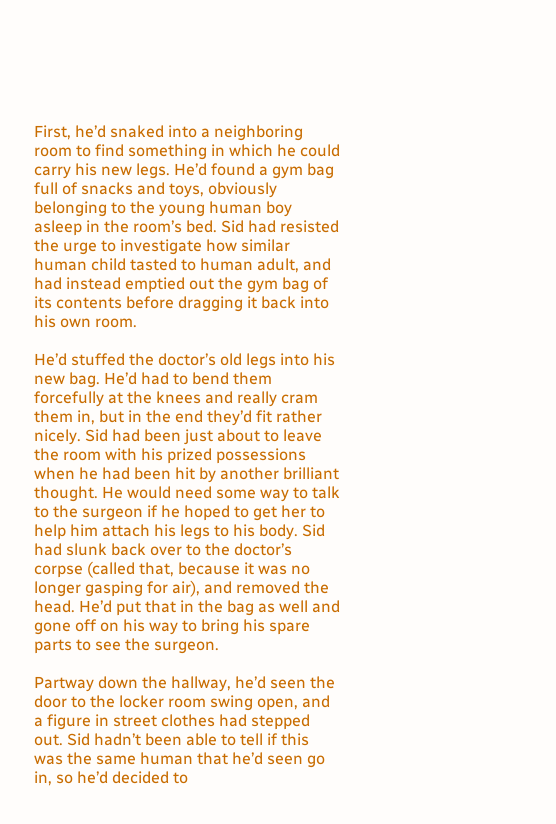First, he’d snaked into a neighboring room to find something in which he could carry his new legs. He’d found a gym bag full of snacks and toys, obviously belonging to the young human boy asleep in the room’s bed. Sid had resisted the urge to investigate how similar human child tasted to human adult, and had instead emptied out the gym bag of its contents before dragging it back into his own room.

He’d stuffed the doctor’s old legs into his new bag. He’d had to bend them forcefully at the knees and really cram them in, but in the end they’d fit rather nicely. Sid had been just about to leave the room with his prized possessions when he had been hit by another brilliant thought. He would need some way to talk to the surgeon if he hoped to get her to help him attach his legs to his body. Sid had slunk back over to the doctor’s corpse (called that, because it was no longer gasping for air), and removed the head. He’d put that in the bag as well and gone off on his way to bring his spare parts to see the surgeon.

Partway down the hallway, he’d seen the door to the locker room swing open, and a figure in street clothes had stepped out. Sid hadn’t been able to tell if this was the same human that he’d seen go in, so he’d decided to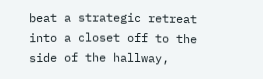beat a strategic retreat into a closet off to the side of the hallway,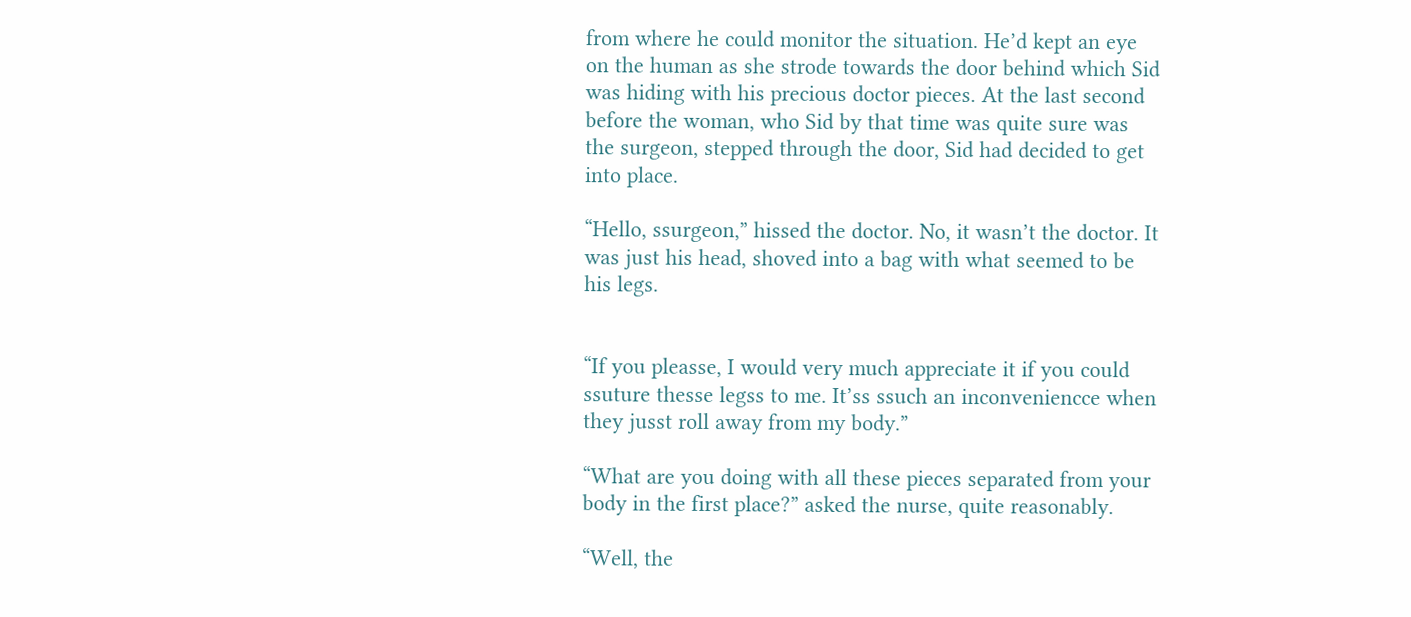from where he could monitor the situation. He’d kept an eye on the human as she strode towards the door behind which Sid was hiding with his precious doctor pieces. At the last second before the woman, who Sid by that time was quite sure was the surgeon, stepped through the door, Sid had decided to get into place.

“Hello, ssurgeon,” hissed the doctor. No, it wasn’t the doctor. It was just his head, shoved into a bag with what seemed to be his legs.


“If you pleasse, I would very much appreciate it if you could ssuture thesse legss to me. It’ss ssuch an inconveniencce when they jusst roll away from my body.”

“What are you doing with all these pieces separated from your body in the first place?” asked the nurse, quite reasonably.

“Well, the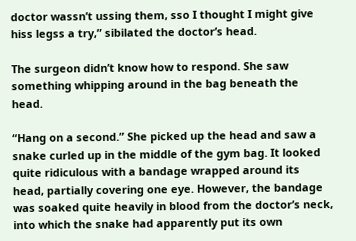doctor wassn’t ussing them, sso I thought I might give hiss legss a try,” sibilated the doctor’s head.

The surgeon didn’t know how to respond. She saw something whipping around in the bag beneath the head.

“Hang on a second.” She picked up the head and saw a snake curled up in the middle of the gym bag. It looked quite ridiculous with a bandage wrapped around its head, partially covering one eye. However, the bandage was soaked quite heavily in blood from the doctor’s neck, into which the snake had apparently put its own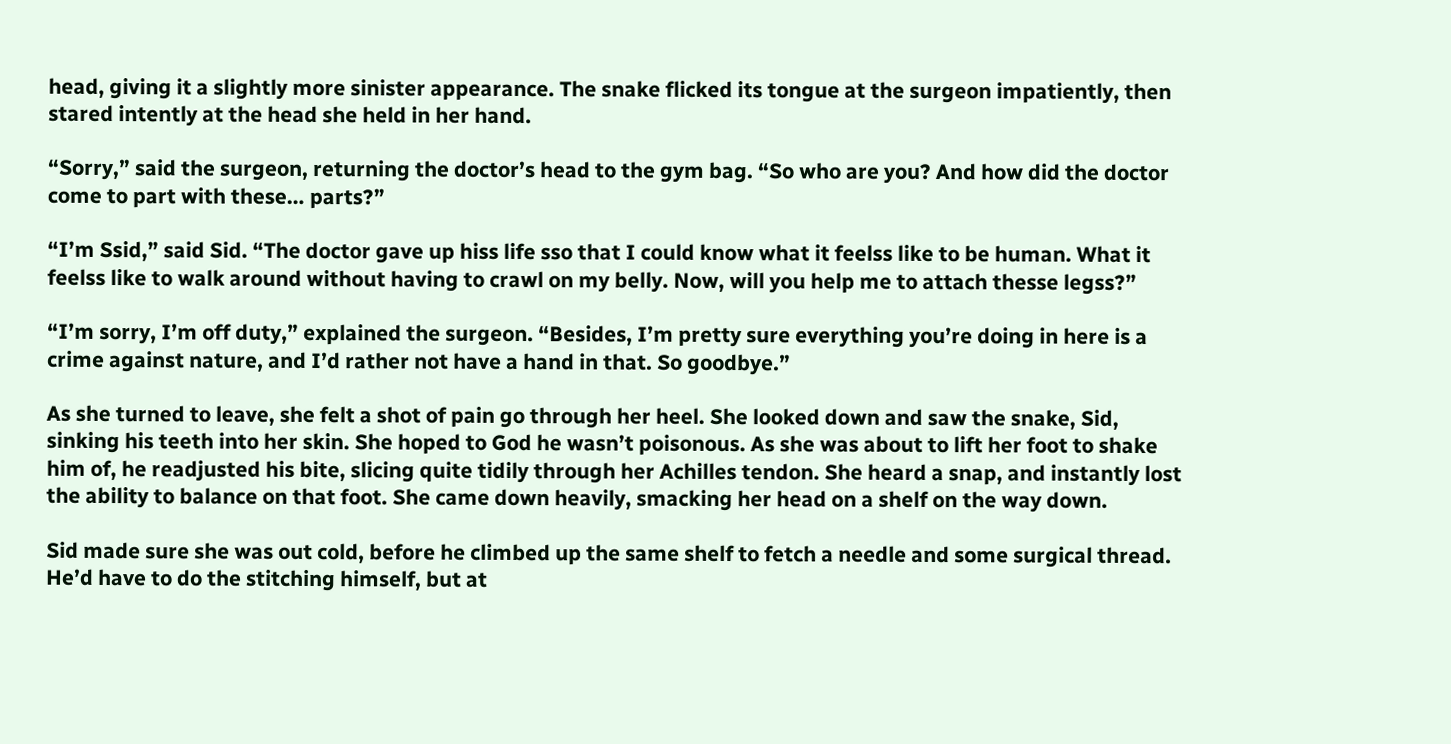head, giving it a slightly more sinister appearance. The snake flicked its tongue at the surgeon impatiently, then stared intently at the head she held in her hand.

“Sorry,” said the surgeon, returning the doctor’s head to the gym bag. “So who are you? And how did the doctor come to part with these… parts?”

“I’m Ssid,” said Sid. “The doctor gave up hiss life sso that I could know what it feelss like to be human. What it feelss like to walk around without having to crawl on my belly. Now, will you help me to attach thesse legss?”

“I’m sorry, I’m off duty,” explained the surgeon. “Besides, I’m pretty sure everything you’re doing in here is a crime against nature, and I’d rather not have a hand in that. So goodbye.”

As she turned to leave, she felt a shot of pain go through her heel. She looked down and saw the snake, Sid, sinking his teeth into her skin. She hoped to God he wasn’t poisonous. As she was about to lift her foot to shake him of, he readjusted his bite, slicing quite tidily through her Achilles tendon. She heard a snap, and instantly lost the ability to balance on that foot. She came down heavily, smacking her head on a shelf on the way down.

Sid made sure she was out cold, before he climbed up the same shelf to fetch a needle and some surgical thread. He’d have to do the stitching himself, but at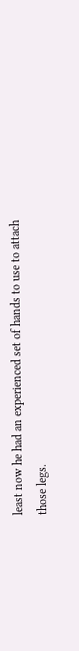least now he had an experienced set of hands to use to attach those legs.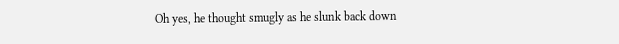Oh yes, he thought smugly as he slunk back down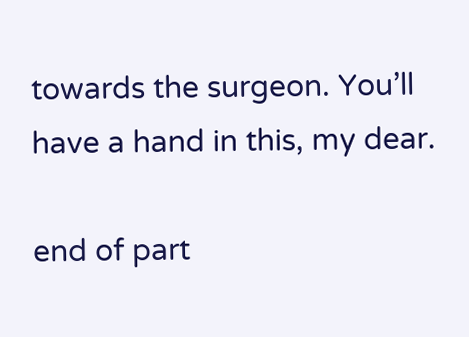towards the surgeon. You’ll have a hand in this, my dear.

end of part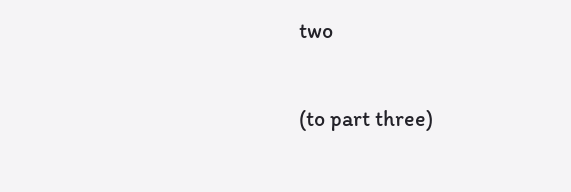two

(to part three)